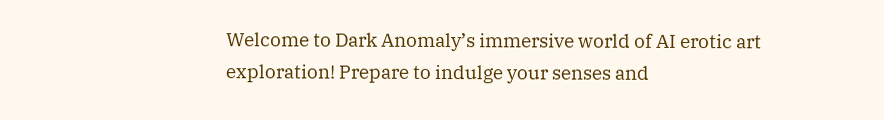Welcome to Dark Anomaly’s immersive world of AI erotic art exploration! Prepare to indulge your senses and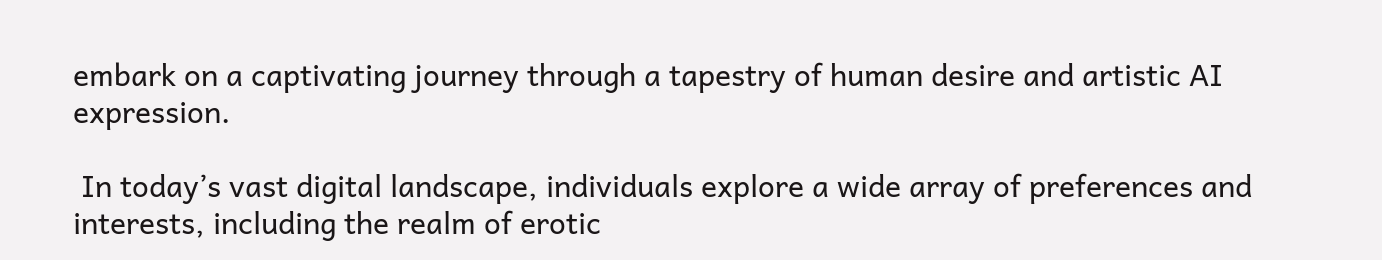embark on a captivating journey through a tapestry of human desire and artistic AI expression.

 In today’s vast digital landscape, individuals explore a wide array of preferences and interests, including the realm of erotic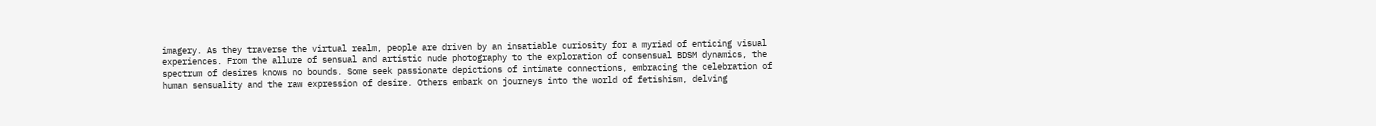imagery. As they traverse the virtual realm, people are driven by an insatiable curiosity for a myriad of enticing visual experiences. From the allure of sensual and artistic nude photography to the exploration of consensual BDSM dynamics, the spectrum of desires knows no bounds. Some seek passionate depictions of intimate connections, embracing the celebration of human sensuality and the raw expression of desire. Others embark on journeys into the world of fetishism, delving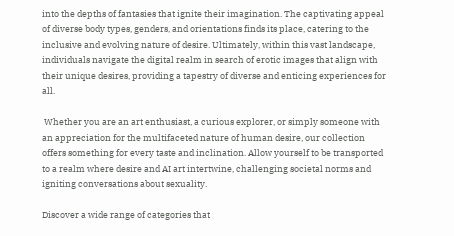into the depths of fantasies that ignite their imagination. The captivating appeal of diverse body types, genders, and orientations finds its place, catering to the inclusive and evolving nature of desire. Ultimately, within this vast landscape, individuals navigate the digital realm in search of erotic images that align with their unique desires, providing a tapestry of diverse and enticing experiences for all.

 Whether you are an art enthusiast, a curious explorer, or simply someone with an appreciation for the multifaceted nature of human desire, our collection offers something for every taste and inclination. Allow yourself to be transported to a realm where desire and AI art intertwine, challenging societal norms and igniting conversations about sexuality.

Discover a wide range of categories that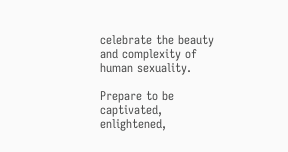celebrate the beauty and complexity of human sexuality.

Prepare to be captivated, enlightened,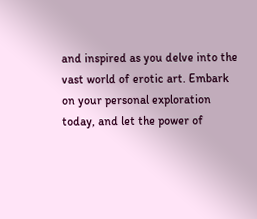and inspired as you delve into the vast world of erotic art. Embark on your personal exploration today, and let the power of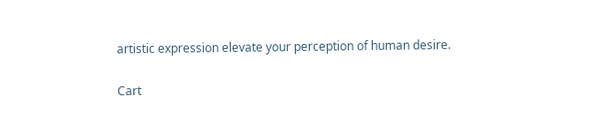artistic expression elevate your perception of human desire.

Cart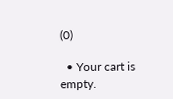(0)

  • Your cart is empty.